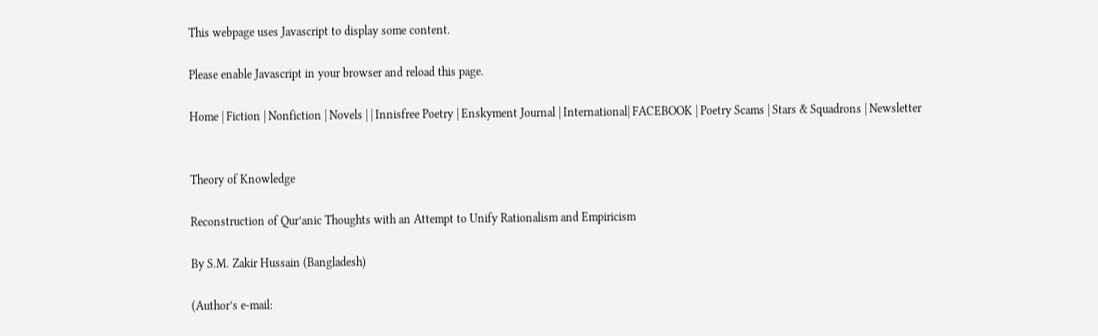This webpage uses Javascript to display some content.

Please enable Javascript in your browser and reload this page.

Home | Fiction | Nonfiction | Novels | | Innisfree Poetry | Enskyment Journal | International| FACEBOOK | Poetry Scams | Stars & Squadrons | Newsletter


Theory of Knowledge

Reconstruction of Qur’anic Thoughts with an Attempt to Unify Rationalism and Empiricism

By S.M. Zakir Hussain (Bangladesh)

(Author’s e-mail: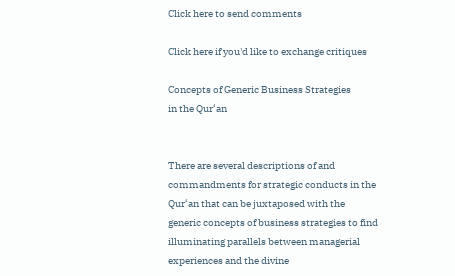Click here to send comments

Click here if you'd like to exchange critiques

Concepts of Generic Business Strategies
in the Qur‘an


There are several descriptions of and commandments for strategic conducts in the Qur‘an that can be juxtaposed with the generic concepts of business strategies to find illuminating parallels between managerial experiences and the divine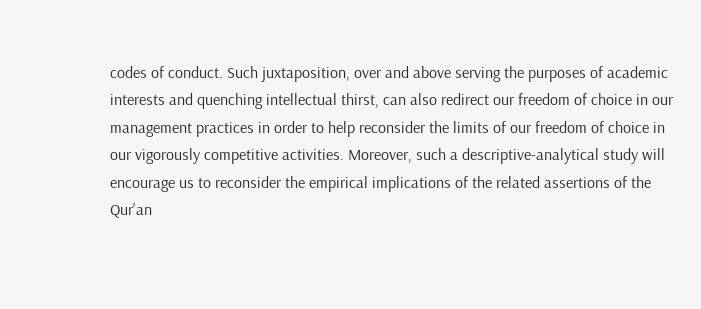codes of conduct. Such juxtaposition, over and above serving the purposes of academic interests and quenching intellectual thirst, can also redirect our freedom of choice in our management practices in order to help reconsider the limits of our freedom of choice in our vigorously competitive activities. Moreover, such a descriptive-analytical study will encourage us to reconsider the empirical implications of the related assertions of the Qur'an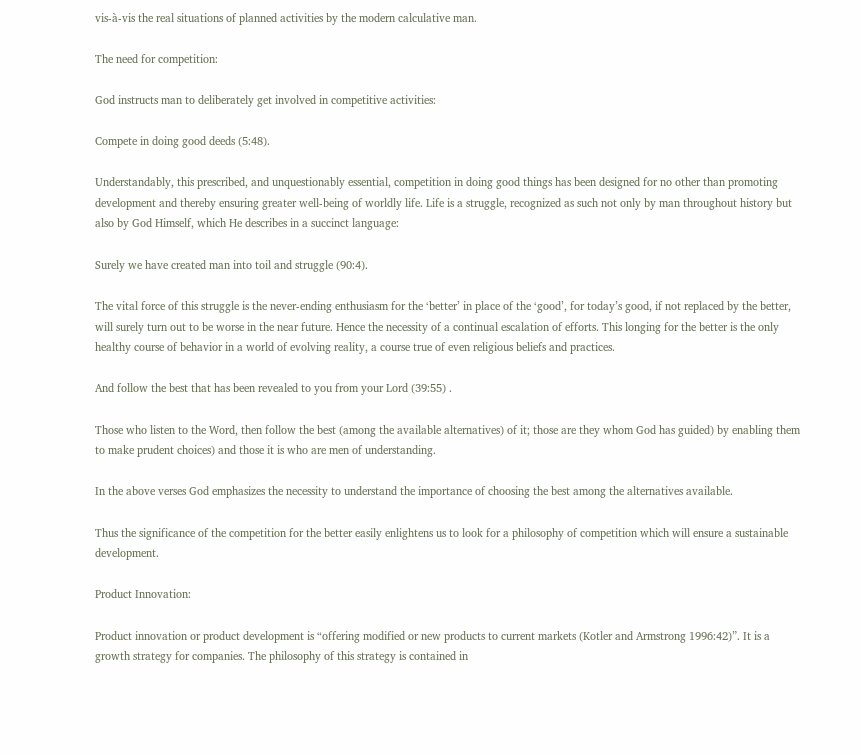vis-à-vis the real situations of planned activities by the modern calculative man.

The need for competition:

God instructs man to deliberately get involved in competitive activities:

Compete in doing good deeds (5:48).

Understandably, this prescribed, and unquestionably essential, competition in doing good things has been designed for no other than promoting development and thereby ensuring greater well-being of worldly life. Life is a struggle, recognized as such not only by man throughout history but also by God Himself, which He describes in a succinct language:

Surely we have created man into toil and struggle (90:4).

The vital force of this struggle is the never-ending enthusiasm for the ‘better’ in place of the ‘good’, for today’s good, if not replaced by the better, will surely turn out to be worse in the near future. Hence the necessity of a continual escalation of efforts. This longing for the better is the only healthy course of behavior in a world of evolving reality, a course true of even religious beliefs and practices.

And follow the best that has been revealed to you from your Lord (39:55) .

Those who listen to the Word, then follow the best (among the available alternatives) of it; those are they whom God has guided) by enabling them to make prudent choices) and those it is who are men of understanding.

In the above verses God emphasizes the necessity to understand the importance of choosing the best among the alternatives available.

Thus the significance of the competition for the better easily enlightens us to look for a philosophy of competition which will ensure a sustainable development.

Product Innovation:

Product innovation or product development is “offering modified or new products to current markets (Kotler and Armstrong 1996:42)”. It is a growth strategy for companies. The philosophy of this strategy is contained in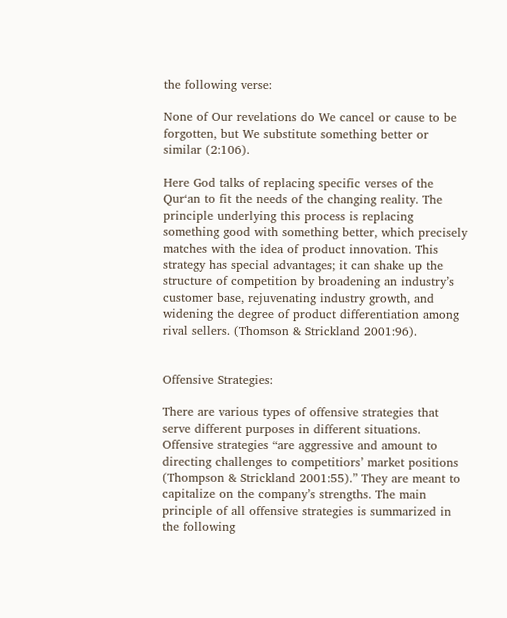the following verse:

None of Our revelations do We cancel or cause to be forgotten, but We substitute something better or similar (2:106).

Here God talks of replacing specific verses of the Qur‘an to fit the needs of the changing reality. The principle underlying this process is replacing something good with something better, which precisely matches with the idea of product innovation. This strategy has special advantages; it can shake up the structure of competition by broadening an industry’s customer base, rejuvenating industry growth, and widening the degree of product differentiation among rival sellers. (Thomson & Strickland 2001:96).


Offensive Strategies:

There are various types of offensive strategies that serve different purposes in different situations. Offensive strategies “are aggressive and amount to directing challenges to competitiors’ market positions (Thompson & Strickland 2001:55).” They are meant to capitalize on the company’s strengths. The main principle of all offensive strategies is summarized in the following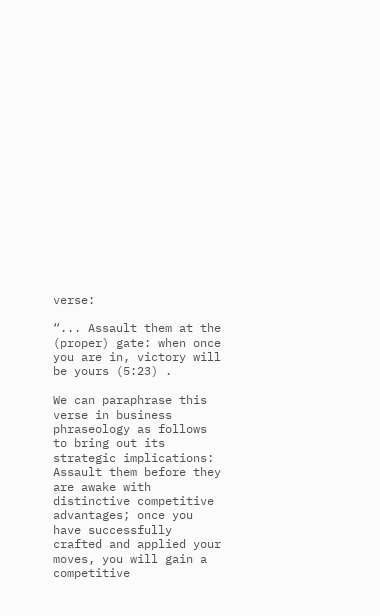verse:

“... Assault them at the (proper) gate: when once you are in, victory will be yours (5:23) .

We can paraphrase this verse in business phraseology as follows to bring out its strategic implications:
Assault them before they are awake with distinctive competitive advantages; once you have successfully crafted and applied your moves, you will gain a competitive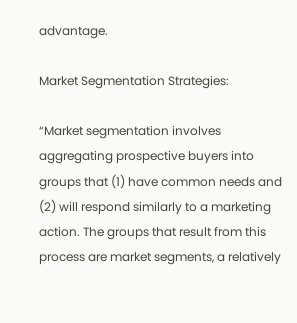advantage.

Market Segmentation Strategies:

“Market segmentation involves aggregating prospective buyers into groups that (1) have common needs and (2) will respond similarly to a marketing action. The groups that result from this process are market segments, a relatively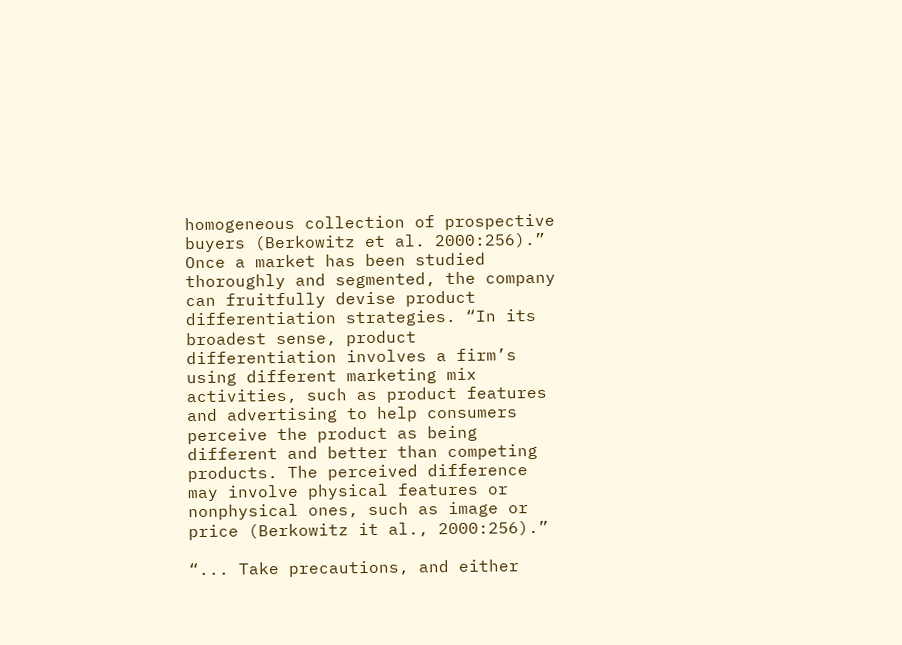homogeneous collection of prospective buyers (Berkowitz et al. 2000:256).” Once a market has been studied thoroughly and segmented, the company can fruitfully devise product differentiation strategies. “In its broadest sense, product differentiation involves a firm’s using different marketing mix activities, such as product features and advertising to help consumers perceive the product as being different and better than competing products. The perceived difference may involve physical features or nonphysical ones, such as image or price (Berkowitz it al., 2000:256).”

“... Take precautions, and either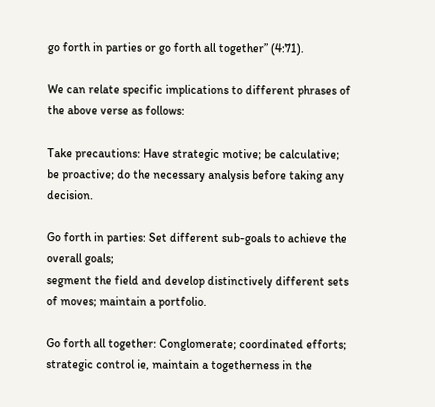go forth in parties or go forth all together” (4:71).

We can relate specific implications to different phrases of the above verse as follows:

Take precautions: Have strategic motive; be calculative; be proactive; do the necessary analysis before taking any decision.

Go forth in parties: Set different sub-goals to achieve the overall goals;
segment the field and develop distinctively different sets of moves; maintain a portfolio.

Go forth all together: Conglomerate; coordinated efforts; strategic control ie, maintain a togetherness in the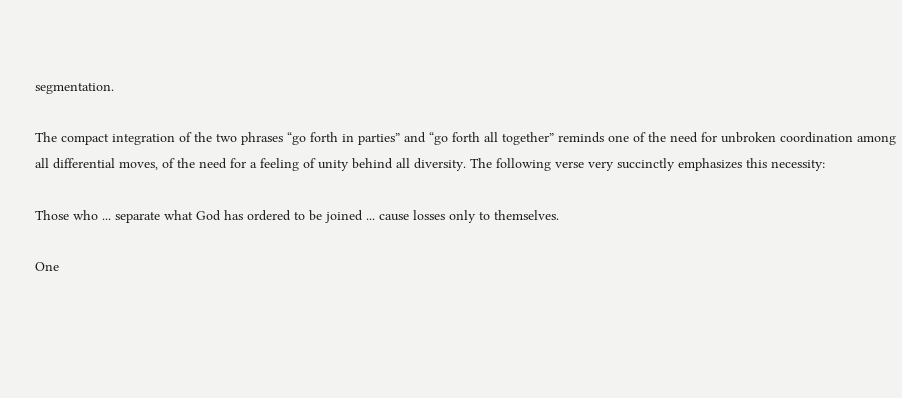segmentation.

The compact integration of the two phrases “go forth in parties” and “go forth all together” reminds one of the need for unbroken coordination among all differential moves, of the need for a feeling of unity behind all diversity. The following verse very succinctly emphasizes this necessity:

Those who ... separate what God has ordered to be joined ... cause losses only to themselves.

One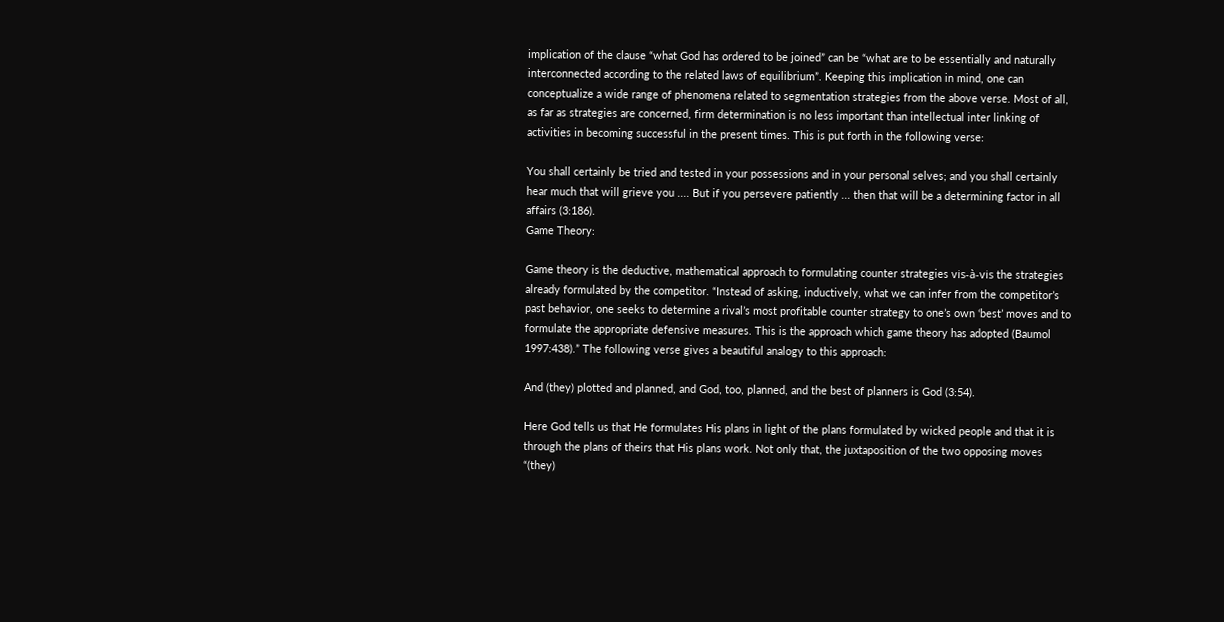implication of the clause “what God has ordered to be joined” can be “what are to be essentially and naturally interconnected according to the related laws of equilibrium”. Keeping this implication in mind, one can conceptualize a wide range of phenomena related to segmentation strategies from the above verse. Most of all, as far as strategies are concerned, firm determination is no less important than intellectual inter linking of activities in becoming successful in the present times. This is put forth in the following verse:

You shall certainly be tried and tested in your possessions and in your personal selves; and you shall certainly hear much that will grieve you .... But if you persevere patiently ... then that will be a determining factor in all affairs (3:186).
Game Theory:

Game theory is the deductive, mathematical approach to formulating counter strategies vis-à-vis the strategies already formulated by the competitor. “Instead of asking, inductively, what we can infer from the competitor’s past behavior, one seeks to determine a rival’s most profitable counter strategy to one’s own ‘best’ moves and to formulate the appropriate defensive measures. This is the approach which game theory has adopted (Baumol 1997:438).” The following verse gives a beautiful analogy to this approach:

And (they) plotted and planned, and God, too, planned, and the best of planners is God (3:54).

Here God tells us that He formulates His plans in light of the plans formulated by wicked people and that it is through the plans of theirs that His plans work. Not only that, the juxtaposition of the two opposing moves “(they)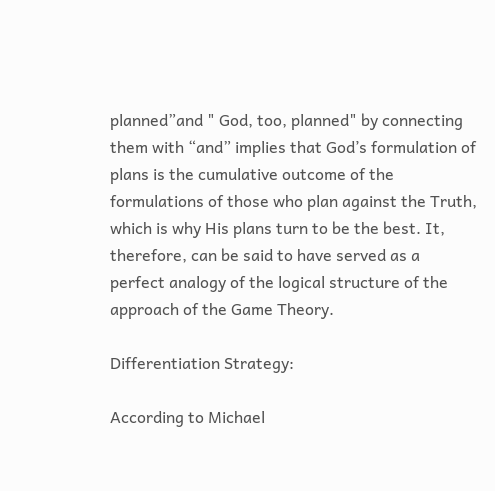planned”and " God, too, planned" by connecting them with “and” implies that God’s formulation of plans is the cumulative outcome of the formulations of those who plan against the Truth, which is why His plans turn to be the best. It, therefore, can be said to have served as a perfect analogy of the logical structure of the approach of the Game Theory.

Differentiation Strategy:

According to Michael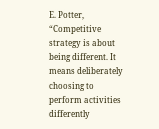E. Potter, “Competitive strategy is about being different. It means deliberately choosing to perform activities differently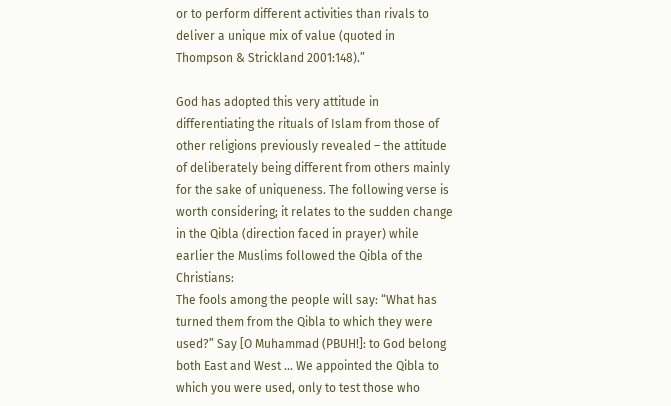or to perform different activities than rivals to deliver a unique mix of value (quoted in Thompson & Strickland 2001:148).”

God has adopted this very attitude in differentiating the rituals of Islam from those of other religions previously revealed – the attitude of deliberately being different from others mainly for the sake of uniqueness. The following verse is worth considering; it relates to the sudden change in the Qibla (direction faced in prayer) while earlier the Muslims followed the Qibla of the Christians:
The fools among the people will say: “What has turned them from the Qibla to which they were used?” Say [O Muhammad (PBUH!]: to God belong both East and West ... We appointed the Qibla to which you were used, only to test those who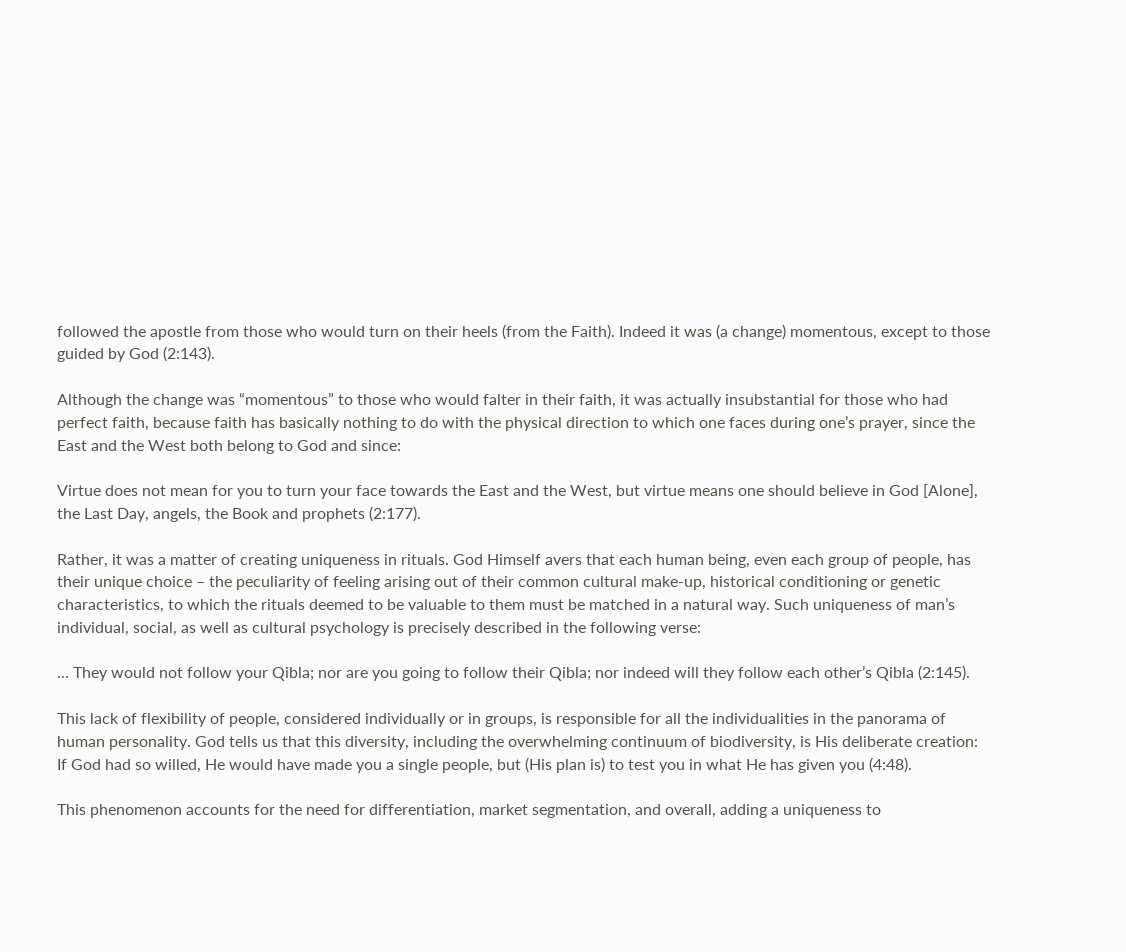followed the apostle from those who would turn on their heels (from the Faith). Indeed it was (a change) momentous, except to those guided by God (2:143).

Although the change was “momentous” to those who would falter in their faith, it was actually insubstantial for those who had perfect faith, because faith has basically nothing to do with the physical direction to which one faces during one’s prayer, since the East and the West both belong to God and since:

Virtue does not mean for you to turn your face towards the East and the West, but virtue means one should believe in God [Alone], the Last Day, angels, the Book and prophets (2:177).

Rather, it was a matter of creating uniqueness in rituals. God Himself avers that each human being, even each group of people, has their unique choice – the peculiarity of feeling arising out of their common cultural make-up, historical conditioning or genetic characteristics, to which the rituals deemed to be valuable to them must be matched in a natural way. Such uniqueness of man’s individual, social, as well as cultural psychology is precisely described in the following verse:

... They would not follow your Qibla; nor are you going to follow their Qibla; nor indeed will they follow each other’s Qibla (2:145).

This lack of flexibility of people, considered individually or in groups, is responsible for all the individualities in the panorama of human personality. God tells us that this diversity, including the overwhelming continuum of biodiversity, is His deliberate creation:
If God had so willed, He would have made you a single people, but (His plan is) to test you in what He has given you (4:48).

This phenomenon accounts for the need for differentiation, market segmentation, and overall, adding a uniqueness to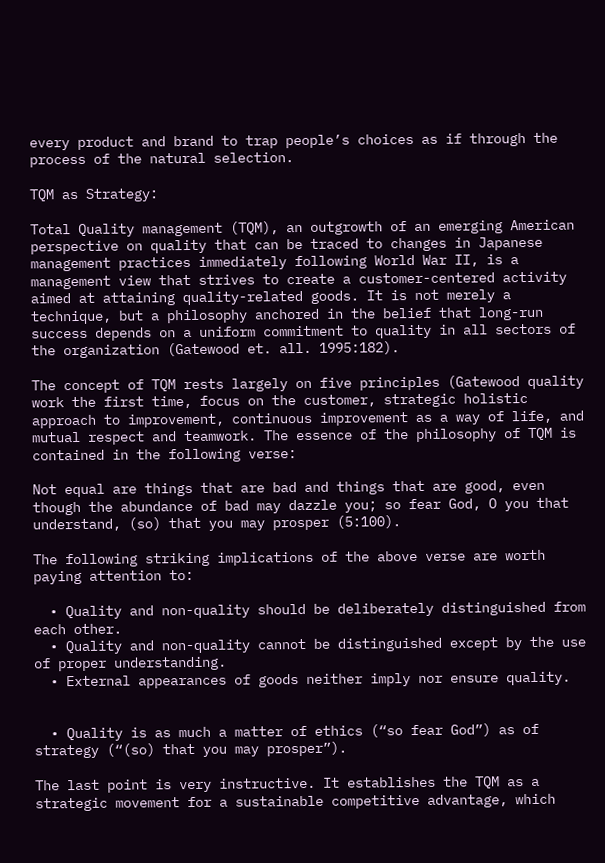every product and brand to trap people’s choices as if through the process of the natural selection.

TQM as Strategy:

Total Quality management (TQM), an outgrowth of an emerging American perspective on quality that can be traced to changes in Japanese management practices immediately following World War II, is a management view that strives to create a customer-centered activity aimed at attaining quality-related goods. It is not merely a technique, but a philosophy anchored in the belief that long-run success depends on a uniform commitment to quality in all sectors of the organization (Gatewood et. all. 1995:182).

The concept of TQM rests largely on five principles (Gatewood quality work the first time, focus on the customer, strategic holistic approach to improvement, continuous improvement as a way of life, and mutual respect and teamwork. The essence of the philosophy of TQM is contained in the following verse:

Not equal are things that are bad and things that are good, even though the abundance of bad may dazzle you; so fear God, O you that understand, (so) that you may prosper (5:100).

The following striking implications of the above verse are worth paying attention to:

  • Quality and non-quality should be deliberately distinguished from each other.
  • Quality and non-quality cannot be distinguished except by the use of proper understanding.
  • External appearances of goods neither imply nor ensure quality.


  • Quality is as much a matter of ethics (“so fear God”) as of strategy (“(so) that you may prosper”).

The last point is very instructive. It establishes the TQM as a strategic movement for a sustainable competitive advantage, which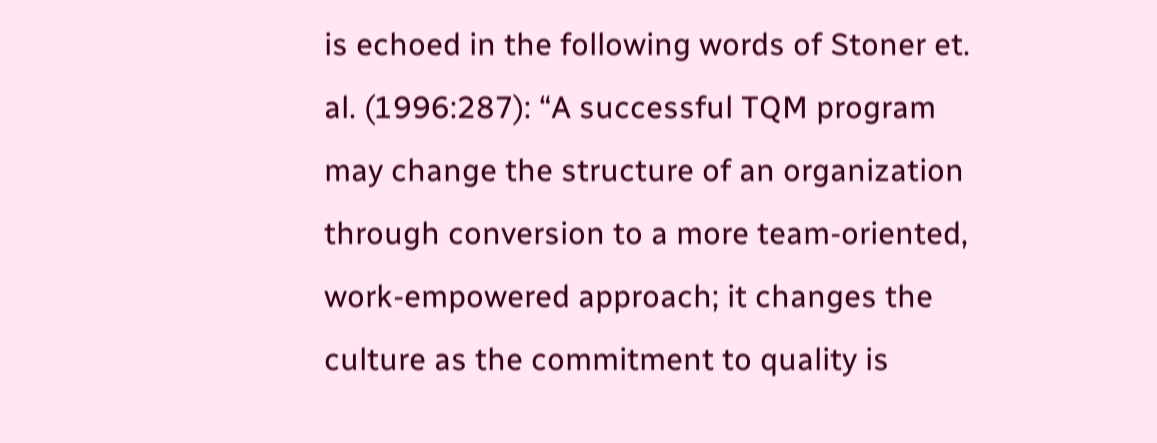is echoed in the following words of Stoner et. al. (1996:287): “A successful TQM program may change the structure of an organization through conversion to a more team-oriented, work-empowered approach; it changes the culture as the commitment to quality is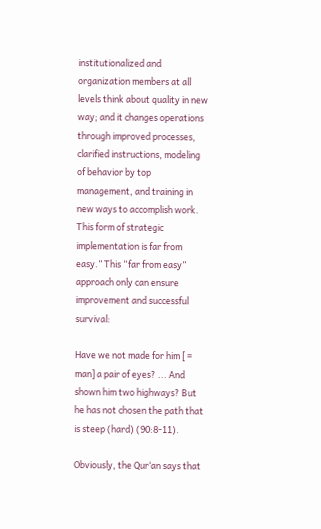institutionalized and organization members at all levels think about quality in new way; and it changes operations through improved processes, clarified instructions, modeling of behavior by top management, and training in new ways to accomplish work. This form of strategic implementation is far from easy.” This “far from easy” approach only can ensure improvement and successful survival:

Have we not made for him [ = man] a pair of eyes? ... And shown him two highways? But he has not chosen the path that is steep (hard) (90:8-11).

Obviously, the Qur‘an says that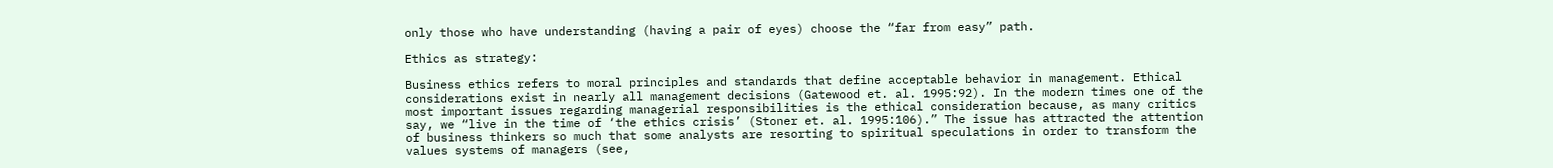only those who have understanding (having a pair of eyes) choose the “far from easy” path.

Ethics as strategy:

Business ethics refers to moral principles and standards that define acceptable behavior in management. Ethical considerations exist in nearly all management decisions (Gatewood et. al. 1995:92). In the modern times one of the most important issues regarding managerial responsibilities is the ethical consideration because, as many critics say, we “live in the time of ‘the ethics crisis’ (Stoner et. al. 1995:106).” The issue has attracted the attention of business thinkers so much that some analysts are resorting to spiritual speculations in order to transform the values systems of managers (see,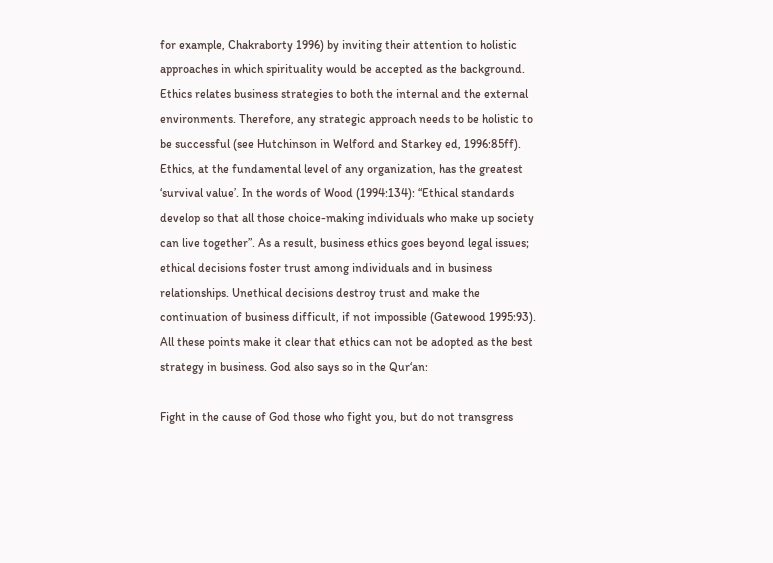for example, Chakraborty 1996) by inviting their attention to holistic approaches in which spirituality would be accepted as the background. Ethics relates business strategies to both the internal and the external environments. Therefore, any strategic approach needs to be holistic to be successful (see Hutchinson in Welford and Starkey ed, 1996:85ff). Ethics, at the fundamental level of any organization, has the greatest ‘survival value’. In the words of Wood (1994:134): “Ethical standards develop so that all those choice-making individuals who make up society can live together”. As a result, business ethics goes beyond legal issues; ethical decisions foster trust among individuals and in business relationships. Unethical decisions destroy trust and make the continuation of business difficult, if not impossible (Gatewood 1995:93). All these points make it clear that ethics can not be adopted as the best strategy in business. God also says so in the Qur‘an:

Fight in the cause of God those who fight you, but do not transgress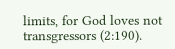limits, for God loves not transgressors (2:190).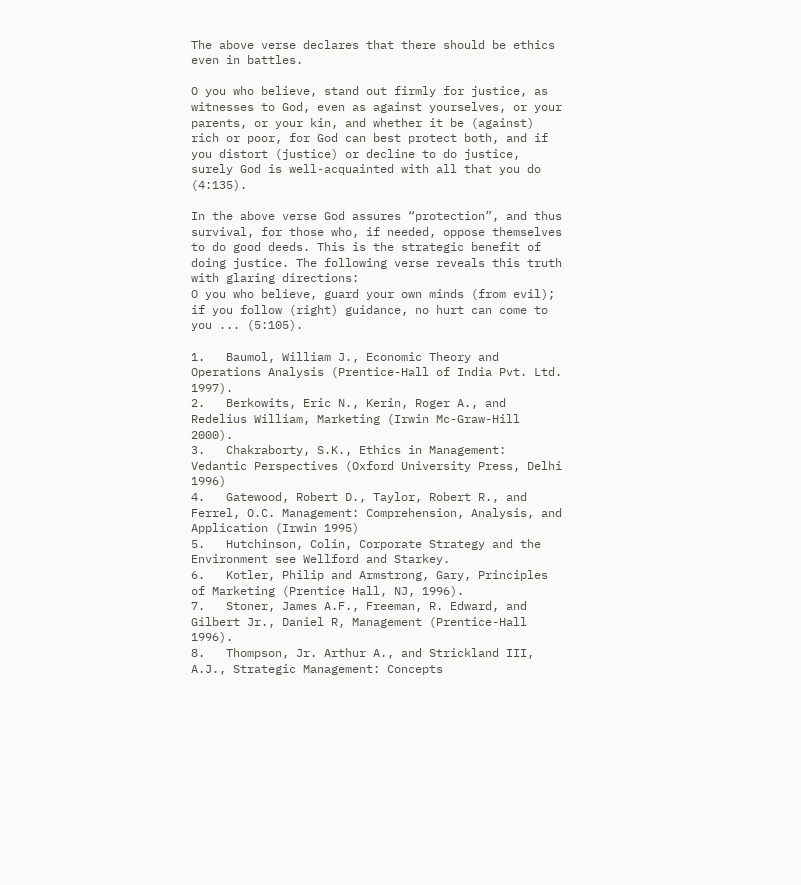The above verse declares that there should be ethics even in battles.

O you who believe, stand out firmly for justice, as witnesses to God, even as against yourselves, or your parents, or your kin, and whether it be (against) rich or poor, for God can best protect both, and if you distort (justice) or decline to do justice, surely God is well-acquainted with all that you do (4:135).

In the above verse God assures “protection”, and thus survival, for those who, if needed, oppose themselves to do good deeds. This is the strategic benefit of doing justice. The following verse reveals this truth with glaring directions:
O you who believe, guard your own minds (from evil); if you follow (right) guidance, no hurt can come to you ... (5:105).

1.   Baumol, William J., Economic Theory and Operations Analysis (Prentice-Hall of India Pvt. Ltd. 1997).
2.   Berkowits, Eric N., Kerin, Roger A., and Redelius William, Marketing (Irwin Mc-Graw-Hill 2000).
3.   Chakraborty, S.K., Ethics in Management: Vedantic Perspectives (Oxford University Press, Delhi 1996)
4.   Gatewood, Robert D., Taylor, Robert R., and Ferrel, O.C. Management: Comprehension, Analysis, and Application (Irwin 1995)
5.   Hutchinson, Colin, Corporate Strategy and the Environment see Wellford and Starkey.
6.   Kotler, Philip and Armstrong, Gary, Principles of Marketing (Prentice Hall, NJ, 1996).
7.   Stoner, James A.F., Freeman, R. Edward, and Gilbert Jr., Daniel R, Management (Prentice-Hall 1996).
8.   Thompson, Jr. Arthur A., and Strickland III, A.J., Strategic Management: Concepts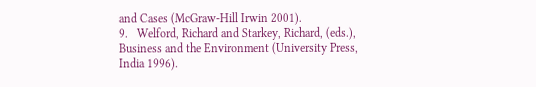and Cases (McGraw-Hill Irwin 2001).
9.   Welford, Richard and Starkey, Richard, (eds.), Business and the Environment (University Press, India 1996).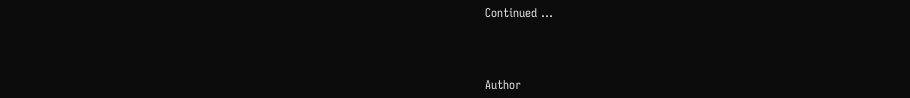Continued ...



Author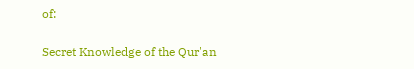of:

Secret Knowledge of the Qur'an